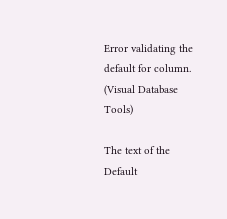Error validating the default for column. (Visual Database Tools)

The text of the Default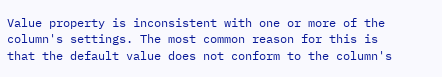Value property is inconsistent with one or more of the column's settings. The most common reason for this is that the default value does not conform to the column's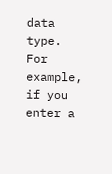data type. For example, if you enter a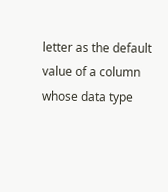letter as the default value of a column whose data type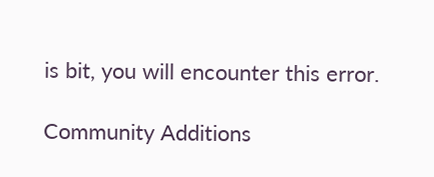is bit, you will encounter this error.

Community Additions